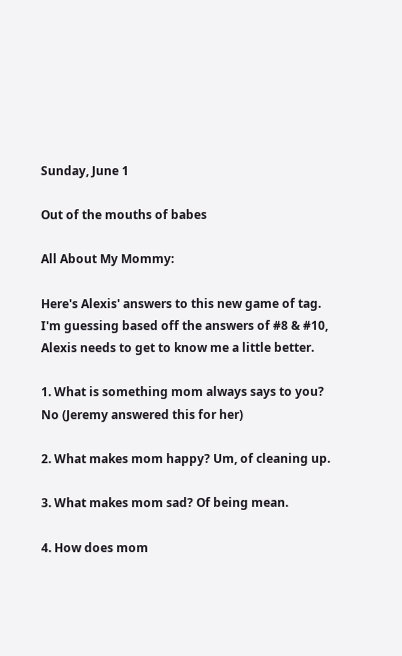Sunday, June 1

Out of the mouths of babes

All About My Mommy:

Here's Alexis' answers to this new game of tag. I'm guessing based off the answers of #8 & #10, Alexis needs to get to know me a little better.

1. What is something mom always says to you? No (Jeremy answered this for her)

2. What makes mom happy? Um, of cleaning up.

3. What makes mom sad? Of being mean.

4. How does mom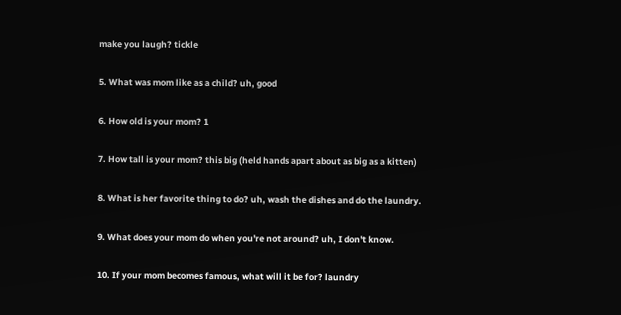make you laugh? tickle

5. What was mom like as a child? uh, good

6. How old is your mom? 1

7. How tall is your mom? this big (held hands apart about as big as a kitten)

8. What is her favorite thing to do? uh, wash the dishes and do the laundry.

9. What does your mom do when you're not around? uh, I don't know.

10. If your mom becomes famous, what will it be for? laundry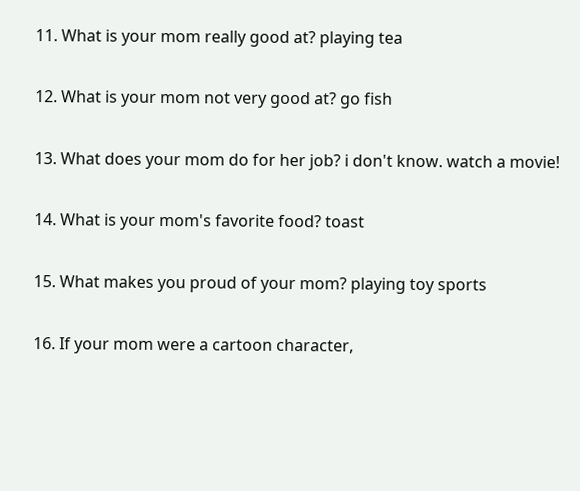11. What is your mom really good at? playing tea

12. What is your mom not very good at? go fish

13. What does your mom do for her job? i don't know. watch a movie!

14. What is your mom's favorite food? toast

15. What makes you proud of your mom? playing toy sports

16. If your mom were a cartoon character,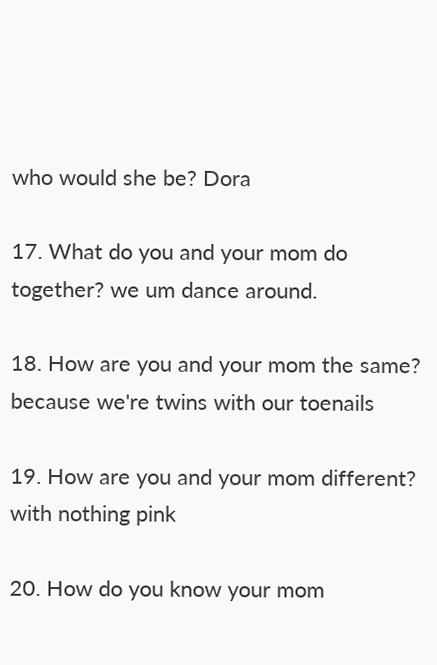who would she be? Dora

17. What do you and your mom do together? we um dance around.

18. How are you and your mom the same? because we're twins with our toenails

19. How are you and your mom different? with nothing pink

20. How do you know your mom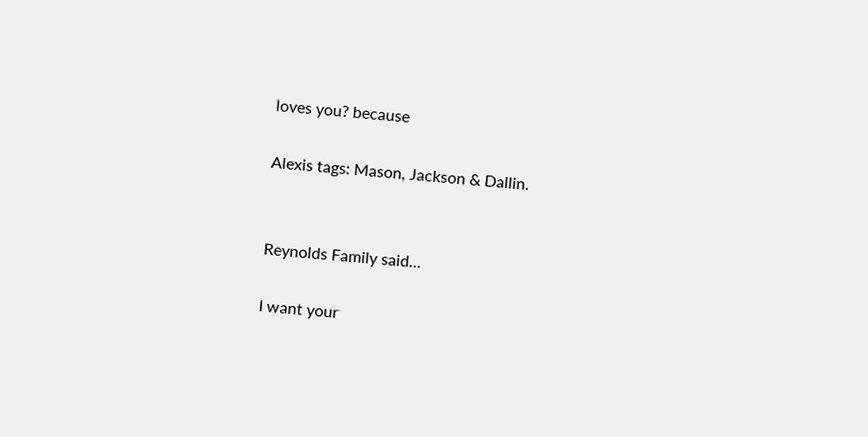loves you? because

Alexis tags: Mason, Jackson & Dallin.


Reynolds Family said...

I want your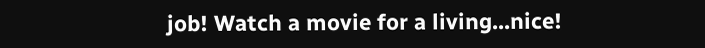job! Watch a movie for a living...nice!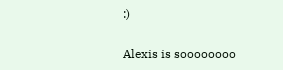:)

Alexis is soooooooo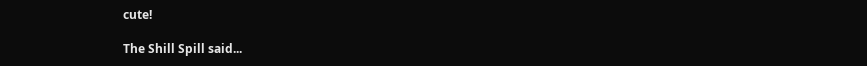cute!

The Shill Spill said...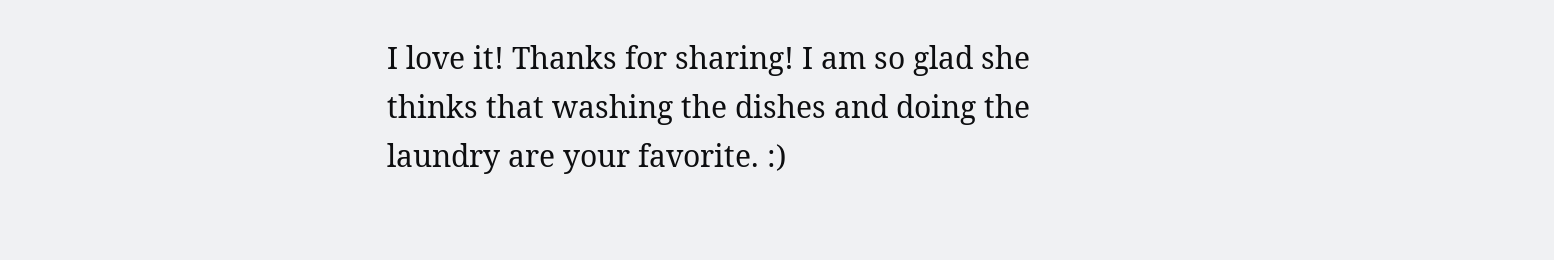I love it! Thanks for sharing! I am so glad she thinks that washing the dishes and doing the laundry are your favorite. :)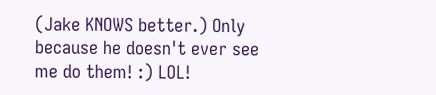(Jake KNOWS better.) Only because he doesn't ever see me do them! :) LOL!